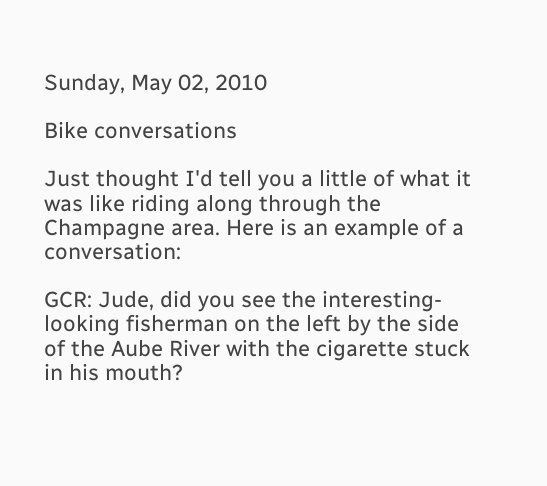Sunday, May 02, 2010

Bike conversations

Just thought I'd tell you a little of what it was like riding along through the Champagne area. Here is an example of a conversation:

GCR: Jude, did you see the interesting-looking fisherman on the left by the side of the Aube River with the cigarette stuck in his mouth?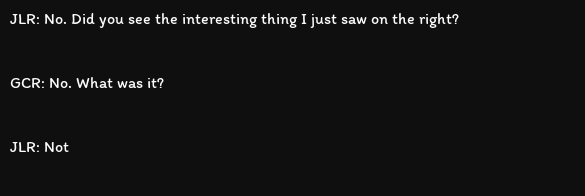JLR: No. Did you see the interesting thing I just saw on the right?

GCR: No. What was it?

JLR: Not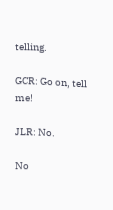telling.

GCR: Go on, tell me!

JLR: No.

No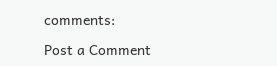comments:

Post a Comment